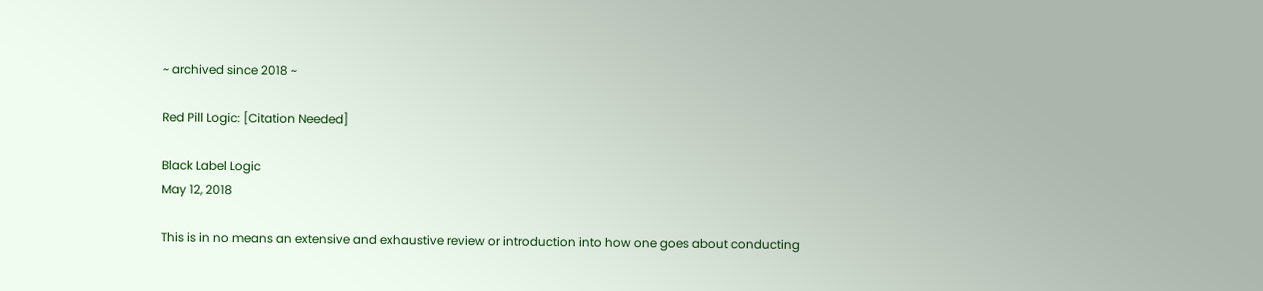~ archived since 2018 ~

Red Pill Logic: [Citation Needed]

Black Label Logic
May 12, 2018

This is in no means an extensive and exhaustive review or introduction into how one goes about conducting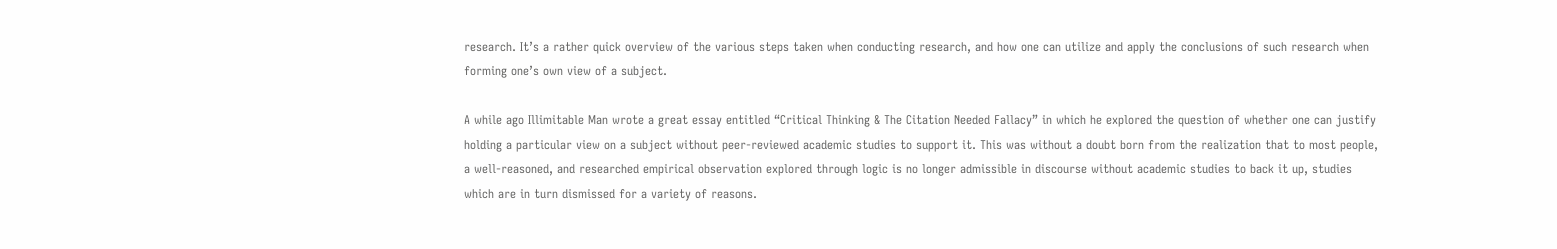research. It’s a rather quick overview of the various steps taken when conducting research, and how one can utilize and apply the conclusions of such research when forming one’s own view of a subject.

A while ago Illimitable Man wrote a great essay entitled “Critical Thinking & The Citation Needed Fallacy” in which he explored the question of whether one can justify holding a particular view on a subject without peer-reviewed academic studies to support it. This was without a doubt born from the realization that to most people, a well-reasoned, and researched empirical observation explored through logic is no longer admissible in discourse without academic studies to back it up, studies which are in turn dismissed for a variety of reasons.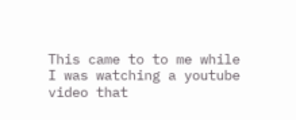This came to to me while I was watching a youtube video that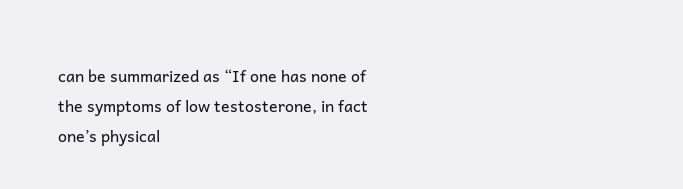can be summarized as “If one has none of the symptoms of low testosterone, in fact one’s physical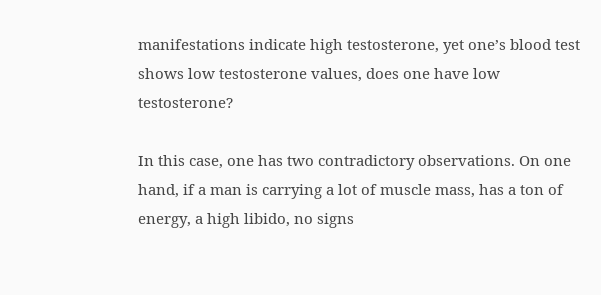manifestations indicate high testosterone, yet one’s blood test shows low testosterone values, does one have low testosterone?

In this case, one has two contradictory observations. On one hand, if a man is carrying a lot of muscle mass, has a ton of energy, a high libido, no signs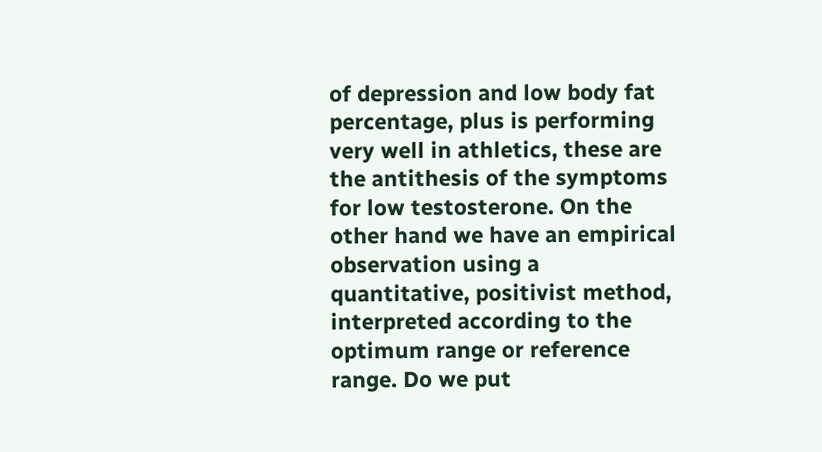of depression and low body fat percentage, plus is performing very well in athletics, these are the antithesis of the symptoms for low testosterone. On the other hand we have an empirical observation using a quantitative, positivist method, interpreted according to the optimum range or reference range. Do we put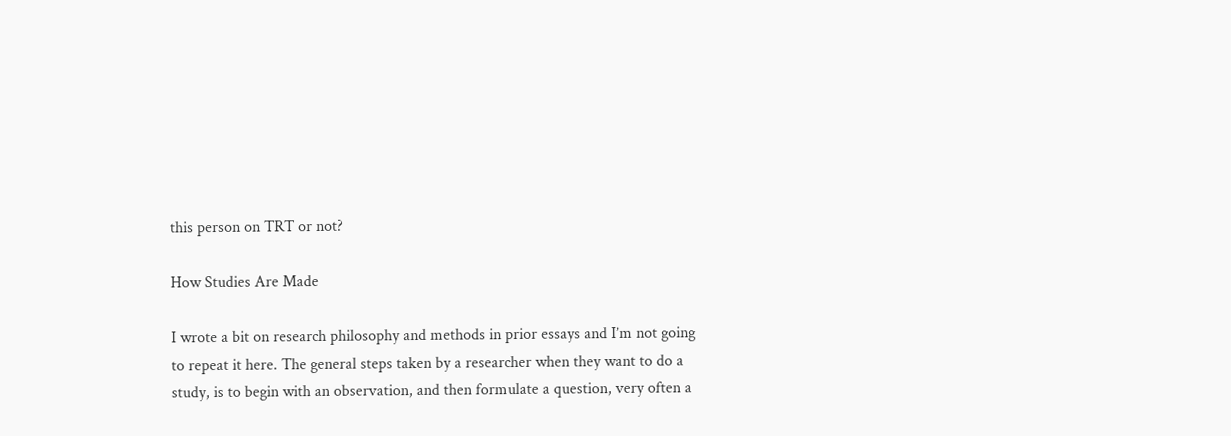this person on TRT or not?

How Studies Are Made

I wrote a bit on research philosophy and methods in prior essays and I’m not going to repeat it here. The general steps taken by a researcher when they want to do a study, is to begin with an observation, and then formulate a question, very often a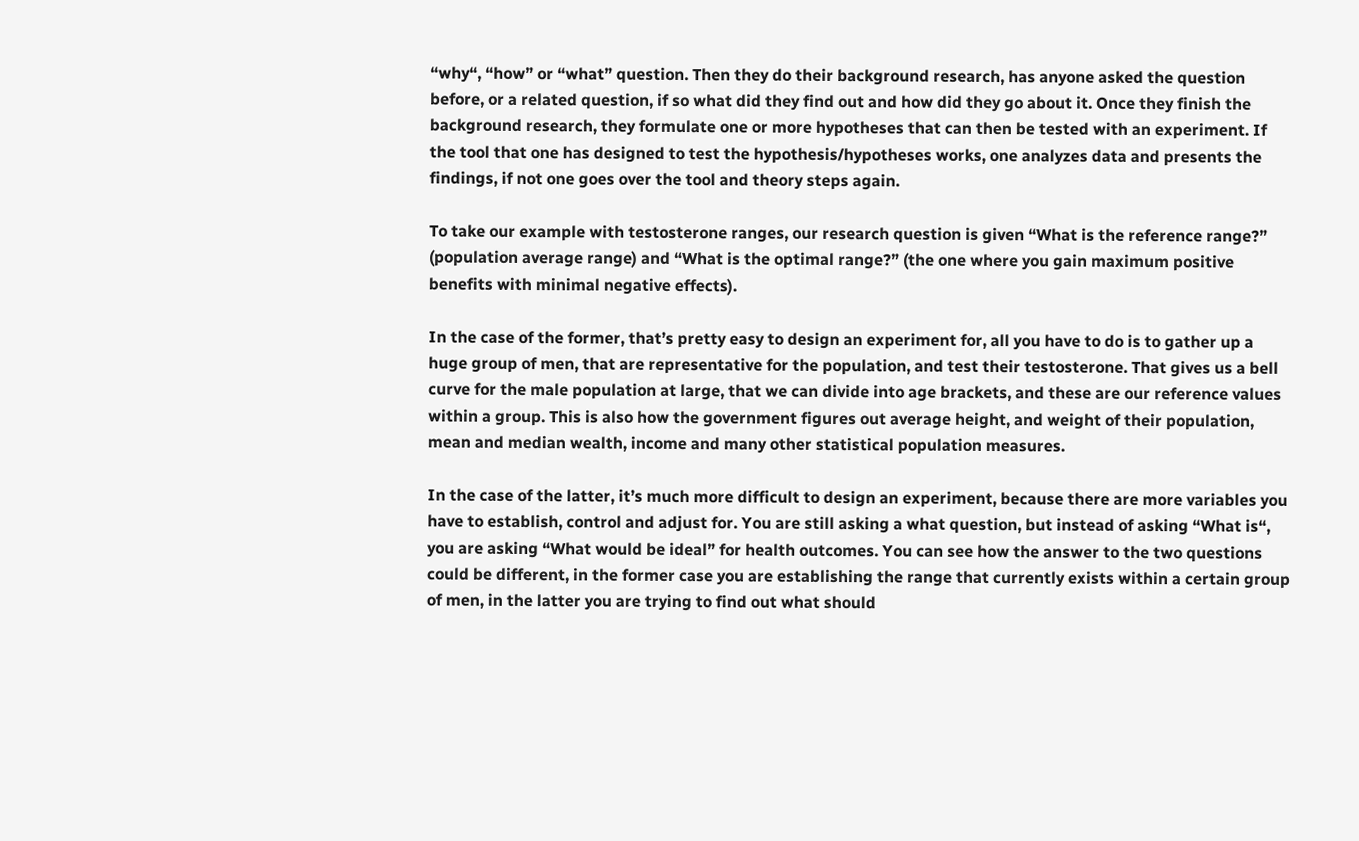“why“, “how” or “what” question. Then they do their background research, has anyone asked the question before, or a related question, if so what did they find out and how did they go about it. Once they finish the background research, they formulate one or more hypotheses that can then be tested with an experiment. If the tool that one has designed to test the hypothesis/hypotheses works, one analyzes data and presents the findings, if not one goes over the tool and theory steps again.

To take our example with testosterone ranges, our research question is given “What is the reference range?” (population average range) and “What is the optimal range?” (the one where you gain maximum positive benefits with minimal negative effects).

In the case of the former, that’s pretty easy to design an experiment for, all you have to do is to gather up a huge group of men, that are representative for the population, and test their testosterone. That gives us a bell curve for the male population at large, that we can divide into age brackets, and these are our reference values within a group. This is also how the government figures out average height, and weight of their population, mean and median wealth, income and many other statistical population measures.

In the case of the latter, it’s much more difficult to design an experiment, because there are more variables you have to establish, control and adjust for. You are still asking a what question, but instead of asking “What is“, you are asking “What would be ideal” for health outcomes. You can see how the answer to the two questions could be different, in the former case you are establishing the range that currently exists within a certain group of men, in the latter you are trying to find out what should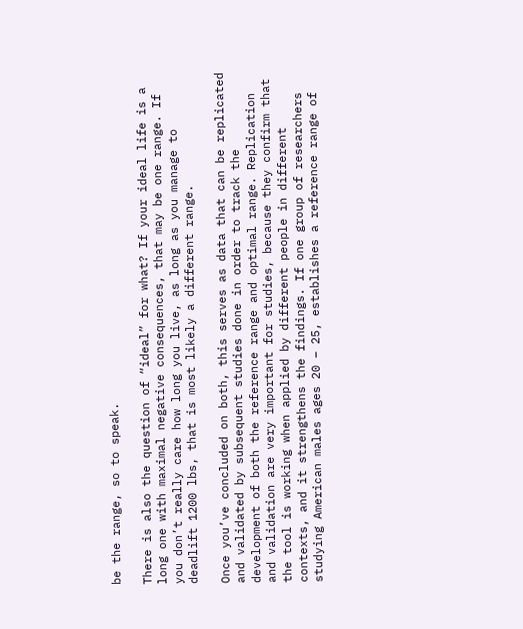be the range, so to speak.

There is also the question of “ideal” for what? If your ideal life is a long one with maximal negative consequences, that may be one range. If you don’t really care how long you live, as long as you manage to deadlift 1200 lbs, that is most likely a different range.

Once you’ve concluded on both, this serves as data that can be replicated and validated by subsequent studies done in order to track the development of both the reference range and optimal range. Replication and validation are very important for studies, because they confirm that the tool is working when applied by different people in different contexts, and it strengthens the findings. If one group of researchers studying American males ages 20 – 25, establishes a reference range of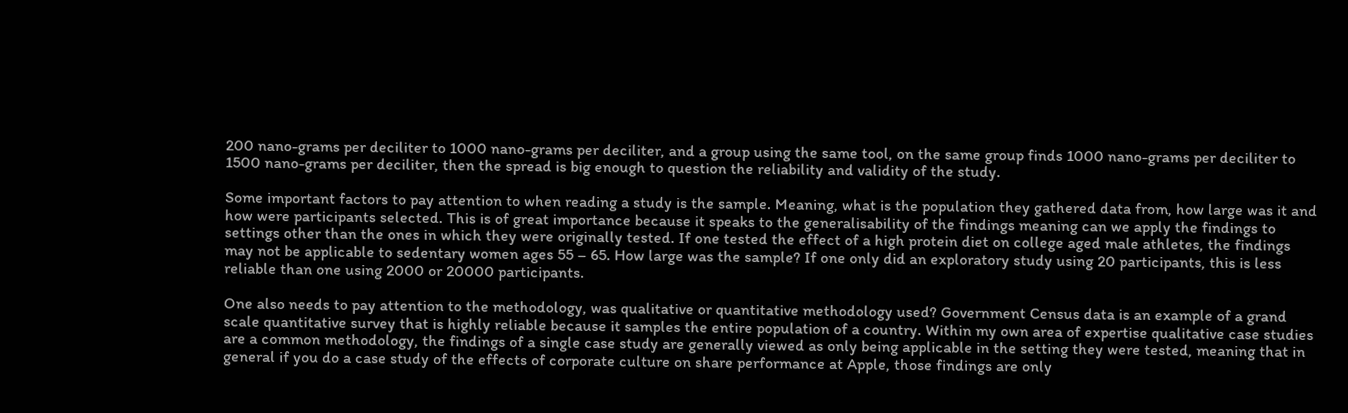200 nano-grams per deciliter to 1000 nano-grams per deciliter, and a group using the same tool, on the same group finds 1000 nano-grams per deciliter to 1500 nano-grams per deciliter, then the spread is big enough to question the reliability and validity of the study.

Some important factors to pay attention to when reading a study is the sample. Meaning, what is the population they gathered data from, how large was it and how were participants selected. This is of great importance because it speaks to the generalisability of the findings meaning can we apply the findings to settings other than the ones in which they were originally tested. If one tested the effect of a high protein diet on college aged male athletes, the findings may not be applicable to sedentary women ages 55 – 65. How large was the sample? If one only did an exploratory study using 20 participants, this is less reliable than one using 2000 or 20000 participants.

One also needs to pay attention to the methodology, was qualitative or quantitative methodology used? Government Census data is an example of a grand scale quantitative survey that is highly reliable because it samples the entire population of a country. Within my own area of expertise qualitative case studies are a common methodology, the findings of a single case study are generally viewed as only being applicable in the setting they were tested, meaning that in general if you do a case study of the effects of corporate culture on share performance at Apple, those findings are only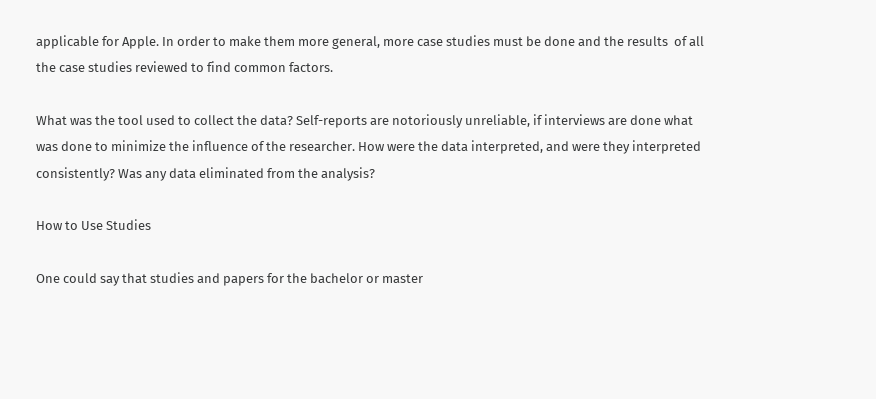applicable for Apple. In order to make them more general, more case studies must be done and the results  of all the case studies reviewed to find common factors.

What was the tool used to collect the data? Self-reports are notoriously unreliable, if interviews are done what was done to minimize the influence of the researcher. How were the data interpreted, and were they interpreted consistently? Was any data eliminated from the analysis?

How to Use Studies

One could say that studies and papers for the bachelor or master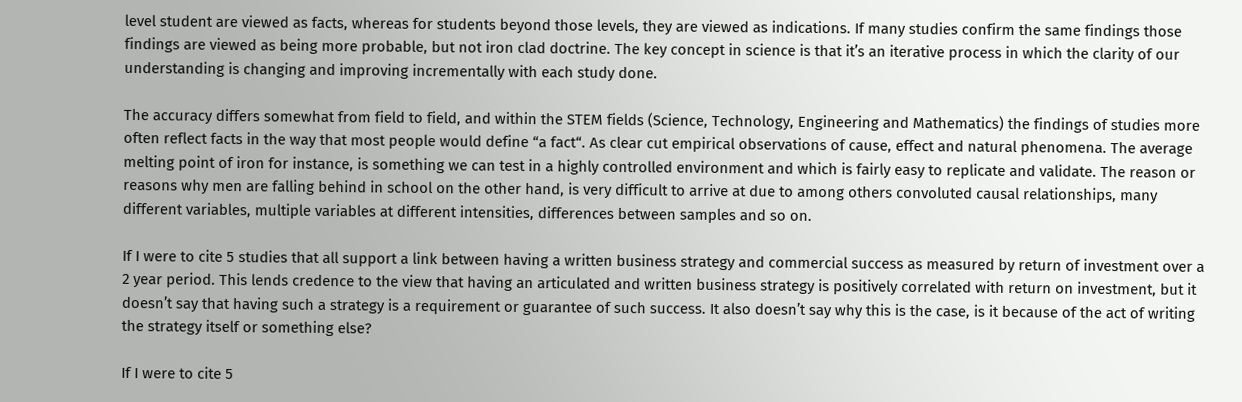level student are viewed as facts, whereas for students beyond those levels, they are viewed as indications. If many studies confirm the same findings those findings are viewed as being more probable, but not iron clad doctrine. The key concept in science is that it’s an iterative process in which the clarity of our understanding is changing and improving incrementally with each study done.

The accuracy differs somewhat from field to field, and within the STEM fields (Science, Technology, Engineering and Mathematics) the findings of studies more often reflect facts in the way that most people would define “a fact“. As clear cut empirical observations of cause, effect and natural phenomena. The average melting point of iron for instance, is something we can test in a highly controlled environment and which is fairly easy to replicate and validate. The reason or reasons why men are falling behind in school on the other hand, is very difficult to arrive at due to among others convoluted causal relationships, many different variables, multiple variables at different intensities, differences between samples and so on.

If I were to cite 5 studies that all support a link between having a written business strategy and commercial success as measured by return of investment over a 2 year period. This lends credence to the view that having an articulated and written business strategy is positively correlated with return on investment, but it doesn’t say that having such a strategy is a requirement or guarantee of such success. It also doesn’t say why this is the case, is it because of the act of writing the strategy itself or something else?

If I were to cite 5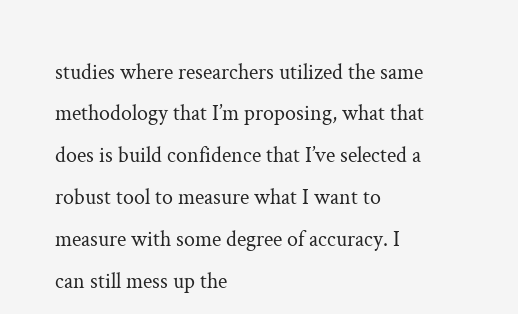studies where researchers utilized the same methodology that I’m proposing, what that does is build confidence that I’ve selected a robust tool to measure what I want to measure with some degree of accuracy. I can still mess up the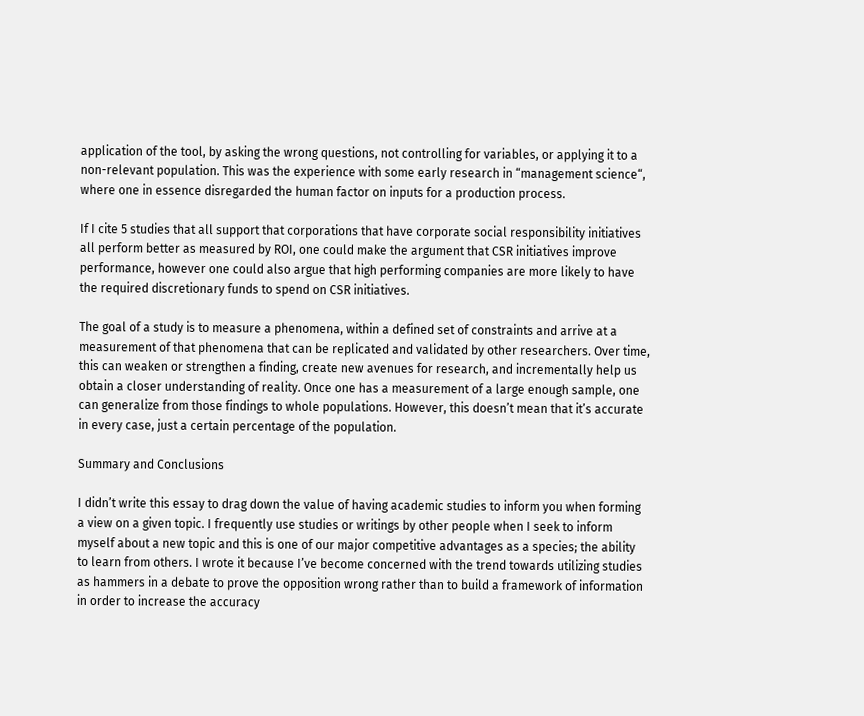application of the tool, by asking the wrong questions, not controlling for variables, or applying it to a non-relevant population. This was the experience with some early research in “management science“, where one in essence disregarded the human factor on inputs for a production process.

If I cite 5 studies that all support that corporations that have corporate social responsibility initiatives all perform better as measured by ROI, one could make the argument that CSR initiatives improve performance, however one could also argue that high performing companies are more likely to have the required discretionary funds to spend on CSR initiatives.

The goal of a study is to measure a phenomena, within a defined set of constraints and arrive at a measurement of that phenomena that can be replicated and validated by other researchers. Over time, this can weaken or strengthen a finding, create new avenues for research, and incrementally help us obtain a closer understanding of reality. Once one has a measurement of a large enough sample, one can generalize from those findings to whole populations. However, this doesn’t mean that it’s accurate in every case, just a certain percentage of the population.

Summary and Conclusions

I didn’t write this essay to drag down the value of having academic studies to inform you when forming a view on a given topic. I frequently use studies or writings by other people when I seek to inform myself about a new topic and this is one of our major competitive advantages as a species; the ability to learn from others. I wrote it because I’ve become concerned with the trend towards utilizing studies as hammers in a debate to prove the opposition wrong rather than to build a framework of information in order to increase the accuracy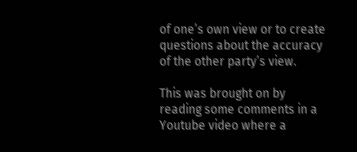of one’s own view or to create questions about the accuracy of the other party’s view.

This was brought on by reading some comments in a Youtube video where a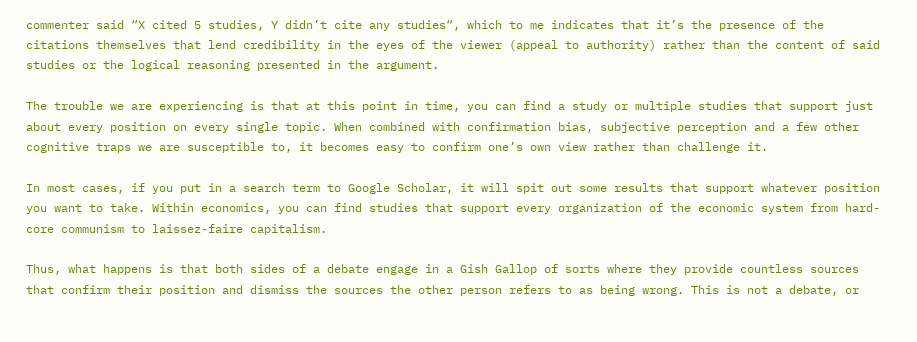commenter said “X cited 5 studies, Y didn’t cite any studies“, which to me indicates that it’s the presence of the citations themselves that lend credibility in the eyes of the viewer (appeal to authority) rather than the content of said studies or the logical reasoning presented in the argument.

The trouble we are experiencing is that at this point in time, you can find a study or multiple studies that support just about every position on every single topic. When combined with confirmation bias, subjective perception and a few other cognitive traps we are susceptible to, it becomes easy to confirm one’s own view rather than challenge it.

In most cases, if you put in a search term to Google Scholar, it will spit out some results that support whatever position you want to take. Within economics, you can find studies that support every organization of the economic system from hard-core communism to laissez-faire capitalism.

Thus, what happens is that both sides of a debate engage in a Gish Gallop of sorts where they provide countless sources that confirm their position and dismiss the sources the other person refers to as being wrong. This is not a debate, or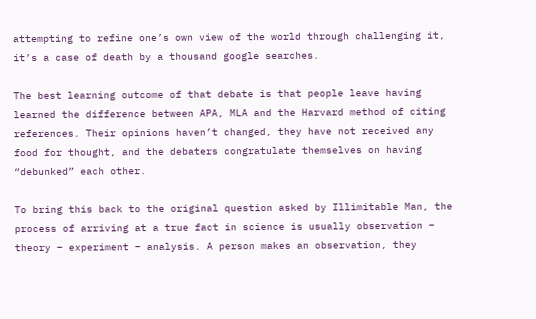attempting to refine one’s own view of the world through challenging it, it’s a case of death by a thousand google searches.

The best learning outcome of that debate is that people leave having learned the difference between APA, MLA and the Harvard method of citing references. Their opinions haven’t changed, they have not received any food for thought, and the debaters congratulate themselves on having “debunked” each other.

To bring this back to the original question asked by Illimitable Man, the process of arriving at a true fact in science is usually observation – theory – experiment – analysis. A person makes an observation, they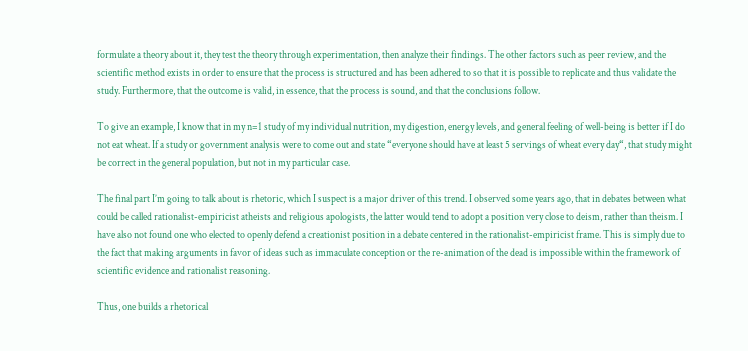formulate a theory about it, they test the theory through experimentation, then analyze their findings. The other factors such as peer review, and the scientific method exists in order to ensure that the process is structured and has been adhered to so that it is possible to replicate and thus validate the study. Furthermore, that the outcome is valid, in essence, that the process is sound, and that the conclusions follow.

To give an example, I know that in my n=1 study of my individual nutrition, my digestion, energy levels, and general feeling of well-being is better if I do not eat wheat. If a study or government analysis were to come out and state “everyone should have at least 5 servings of wheat every day“, that study might be correct in the general population, but not in my particular case.

The final part I’m going to talk about is rhetoric, which I suspect is a major driver of this trend. I observed some years ago, that in debates between what could be called rationalist-empiricist atheists and religious apologists, the latter would tend to adopt a position very close to deism, rather than theism. I have also not found one who elected to openly defend a creationist position in a debate centered in the rationalist-empiricist frame. This is simply due to the fact that making arguments in favor of ideas such as immaculate conception or the re-animation of the dead is impossible within the framework of scientific evidence and rationalist reasoning.

Thus, one builds a rhetorical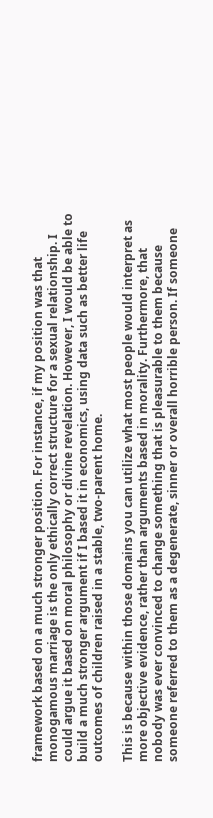framework based on a much stronger position. For instance, if my position was that monogamous marriage is the only ethically correct structure for a sexual relationship. I could argue it based on moral philosophy or divine revelation. However, I would be able to build a much stronger argument if I based it in economics, using data such as better life outcomes of children raised in a stable, two-parent home.

This is because within those domains you can utilize what most people would interpret as more objective evidence, rather than arguments based in morality. Furthermore, that nobody was ever convinced to change something that is pleasurable to them because someone referred to them as a degenerate, sinner or overall horrible person. If someone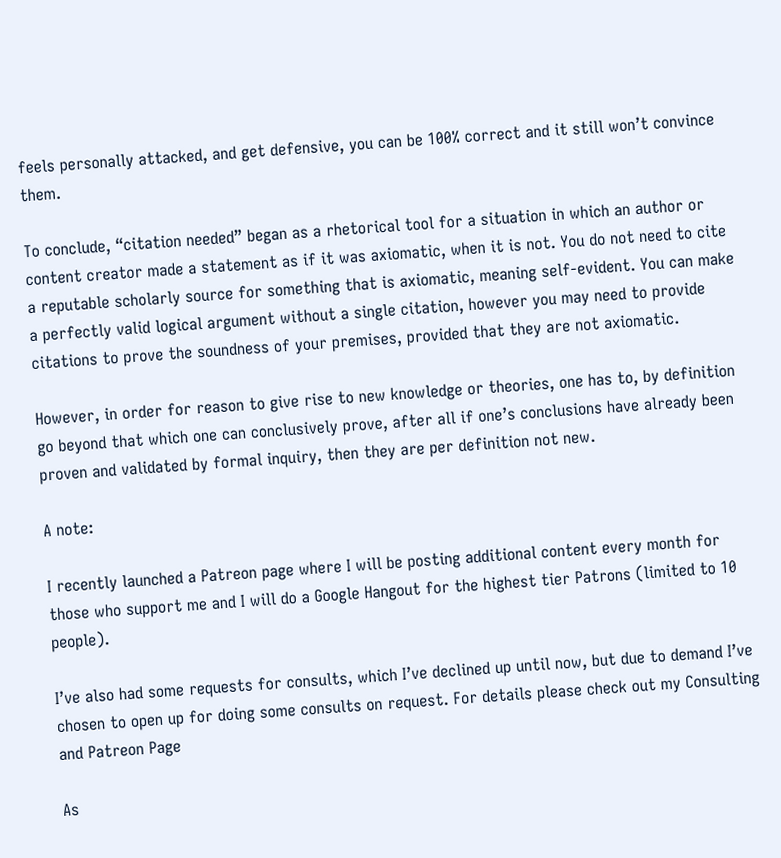feels personally attacked, and get defensive, you can be 100% correct and it still won’t convince them.

To conclude, “citation needed” began as a rhetorical tool for a situation in which an author or content creator made a statement as if it was axiomatic, when it is not. You do not need to cite a reputable scholarly source for something that is axiomatic, meaning self-evident. You can make a perfectly valid logical argument without a single citation, however you may need to provide citations to prove the soundness of your premises, provided that they are not axiomatic.

However, in order for reason to give rise to new knowledge or theories, one has to, by definition go beyond that which one can conclusively prove, after all if one’s conclusions have already been proven and validated by formal inquiry, then they are per definition not new.

A note:

I recently launched a Patreon page where I will be posting additional content every month for those who support me and I will do a Google Hangout for the highest tier Patrons (limited to 10 people).

I’ve also had some requests for consults, which I’ve declined up until now, but due to demand I’ve chosen to open up for doing some consults on request. For details please check out my Consulting and Patreon Page

As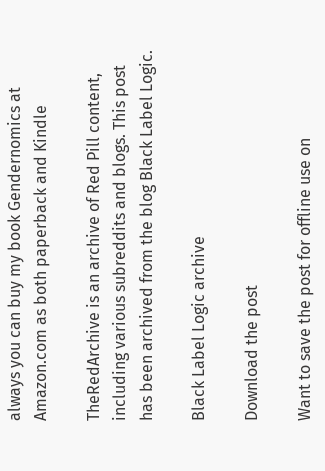always you can buy my book Gendernomics at Amazon.com as both paperback and Kindle

TheRedArchive is an archive of Red Pill content, including various subreddits and blogs. This post has been archived from the blog Black Label Logic.

Black Label Logic archive

Download the post

Want to save the post for offline use on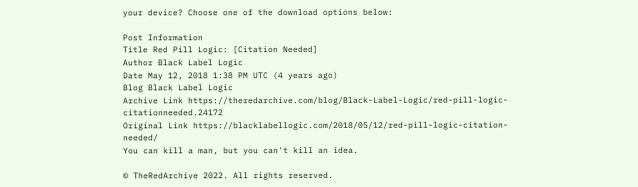your device? Choose one of the download options below:

Post Information
Title Red Pill Logic: [Citation Needed]
Author Black Label Logic
Date May 12, 2018 1:38 PM UTC (4 years ago)
Blog Black Label Logic
Archive Link https://theredarchive.com/blog/Black-Label-Logic/red-pill-logic-citationneeded.24172
Original Link https://blacklabellogic.com/2018/05/12/red-pill-logic-citation-needed/
You can kill a man, but you can't kill an idea.

© TheRedArchive 2022. All rights reserved.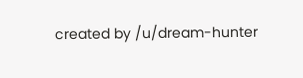created by /u/dream-hunter